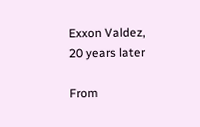Exxon Valdez, 20 years later

From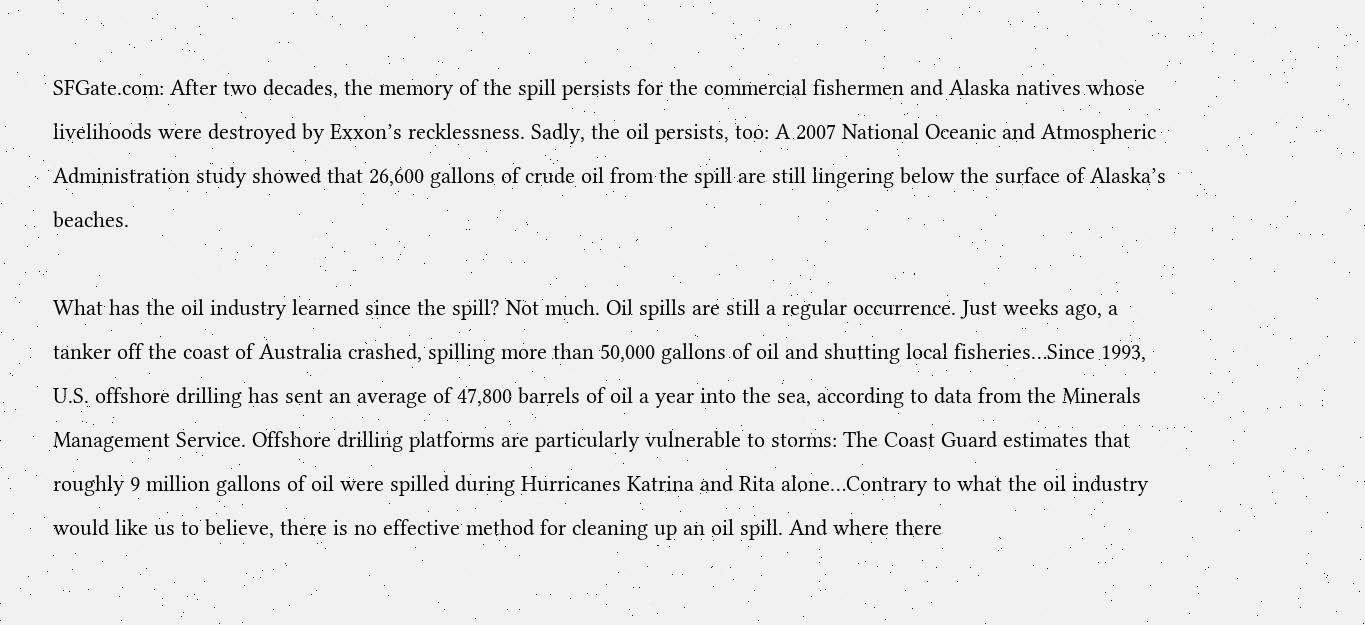SFGate.com: After two decades, the memory of the spill persists for the commercial fishermen and Alaska natives whose livelihoods were destroyed by Exxon’s recklessness. Sadly, the oil persists, too: A 2007 National Oceanic and Atmospheric Administration study showed that 26,600 gallons of crude oil from the spill are still lingering below the surface of Alaska’s beaches.

What has the oil industry learned since the spill? Not much. Oil spills are still a regular occurrence. Just weeks ago, a tanker off the coast of Australia crashed, spilling more than 50,000 gallons of oil and shutting local fisheries…Since 1993, U.S. offshore drilling has sent an average of 47,800 barrels of oil a year into the sea, according to data from the Minerals Management Service. Offshore drilling platforms are particularly vulnerable to storms: The Coast Guard estimates that roughly 9 million gallons of oil were spilled during Hurricanes Katrina and Rita alone…Contrary to what the oil industry would like us to believe, there is no effective method for cleaning up an oil spill. And where there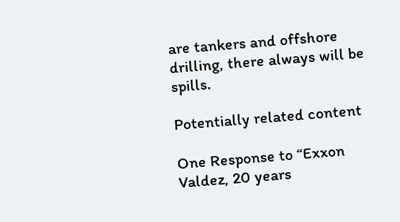are tankers and offshore drilling, there always will be spills.

Potentially related content

One Response to “Exxon Valdez, 20 years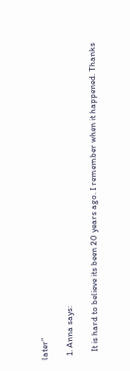later”

  1. Anna says:

    It is hard to believe its been 20 years ago. I remember when it happened. Thanks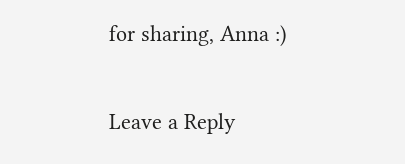for sharing, Anna :)

Leave a Reply